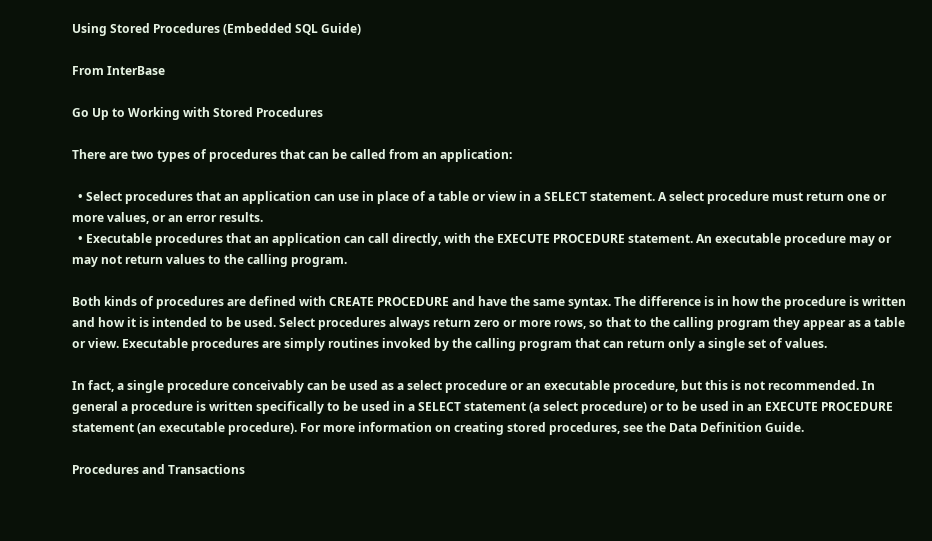Using Stored Procedures (Embedded SQL Guide)

From InterBase

Go Up to Working with Stored Procedures

There are two types of procedures that can be called from an application:

  • Select procedures that an application can use in place of a table or view in a SELECT statement. A select procedure must return one or more values, or an error results.
  • Executable procedures that an application can call directly, with the EXECUTE PROCEDURE statement. An executable procedure may or may not return values to the calling program.

Both kinds of procedures are defined with CREATE PROCEDURE and have the same syntax. The difference is in how the procedure is written and how it is intended to be used. Select procedures always return zero or more rows, so that to the calling program they appear as a table or view. Executable procedures are simply routines invoked by the calling program that can return only a single set of values.

In fact, a single procedure conceivably can be used as a select procedure or an executable procedure, but this is not recommended. In general a procedure is written specifically to be used in a SELECT statement (a select procedure) or to be used in an EXECUTE PROCEDURE statement (an executable procedure). For more information on creating stored procedures, see the Data Definition Guide.

Procedures and Transactions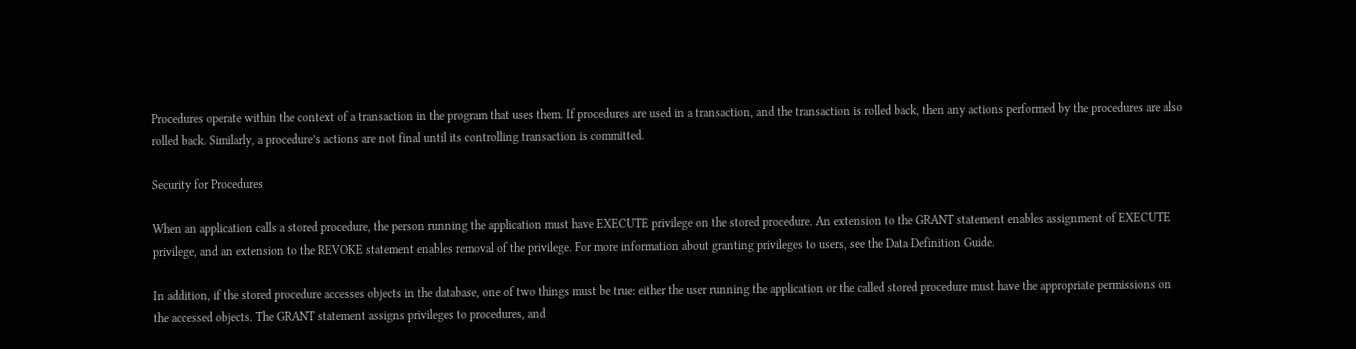Procedures operate within the context of a transaction in the program that uses them. If procedures are used in a transaction, and the transaction is rolled back, then any actions performed by the procedures are also rolled back. Similarly, a procedure’s actions are not final until its controlling transaction is committed.

Security for Procedures

When an application calls a stored procedure, the person running the application must have EXECUTE privilege on the stored procedure. An extension to the GRANT statement enables assignment of EXECUTE privilege, and an extension to the REVOKE statement enables removal of the privilege. For more information about granting privileges to users, see the Data Definition Guide.

In addition, if the stored procedure accesses objects in the database, one of two things must be true: either the user running the application or the called stored procedure must have the appropriate permissions on the accessed objects. The GRANT statement assigns privileges to procedures, and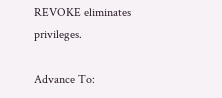REVOKE eliminates privileges.

Advance To: